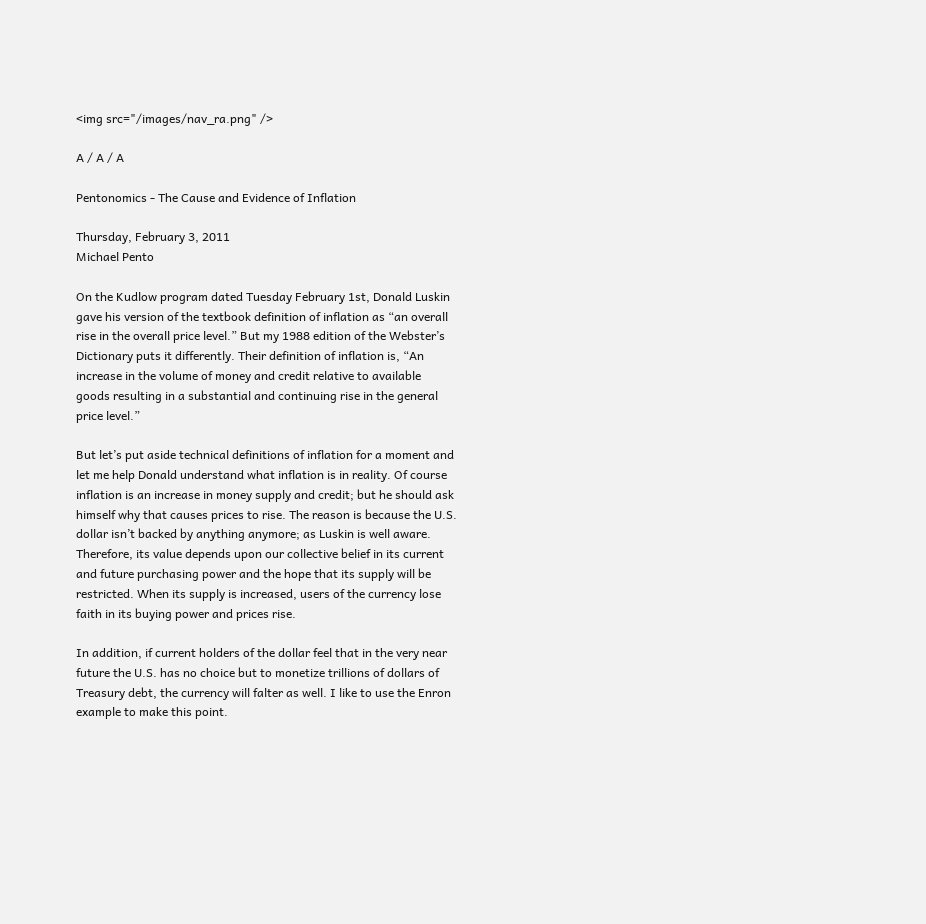<img src="/images/nav_ra.png" />

A / A / A

Pentonomics - The Cause and Evidence of Inflation

Thursday, February 3, 2011
Michael Pento

On the Kudlow program dated Tuesday February 1st, Donald Luskin gave his version of the textbook definition of inflation as “an overall rise in the overall price level.” But my 1988 edition of the Webster’s Dictionary puts it differently. Their definition of inflation is, “An increase in the volume of money and credit relative to available goods resulting in a substantial and continuing rise in the general price level.”

But let’s put aside technical definitions of inflation for a moment and let me help Donald understand what inflation is in reality. Of course inflation is an increase in money supply and credit; but he should ask himself why that causes prices to rise. The reason is because the U.S. dollar isn’t backed by anything anymore; as Luskin is well aware. Therefore, its value depends upon our collective belief in its current and future purchasing power and the hope that its supply will be restricted. When its supply is increased, users of the currency lose faith in its buying power and prices rise.

In addition, if current holders of the dollar feel that in the very near future the U.S. has no choice but to monetize trillions of dollars of Treasury debt, the currency will falter as well. I like to use the Enron example to make this point.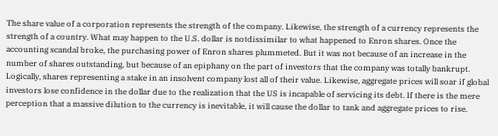The share value of a corporation represents the strength of the company. Likewise, the strength of a currency represents the strength of a country. What may happen to the U.S. dollar is notdissimilar to what happened to Enron shares. Once the accounting scandal broke, the purchasing power of Enron shares plummeted. But it was not because of an increase in the number of shares outstanding, but because of an epiphany on the part of investors that the company was totally bankrupt. Logically, shares representing a stake in an insolvent company lost all of their value. Likewise, aggregate prices will soar if global investors lose confidence in the dollar due to the realization that the US is incapable of servicing its debt. If there is the mere perception that a massive dilution to the currency is inevitable, it will cause the dollar to tank and aggregate prices to rise.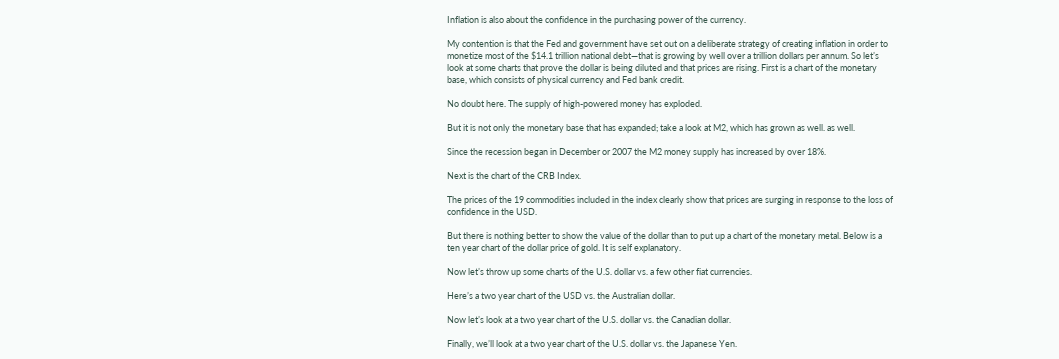Inflation is also about the confidence in the purchasing power of the currency.

My contention is that the Fed and government have set out on a deliberate strategy of creating inflation in order to monetize most of the $14.1 trillion national debt—that is growing by well over a trillion dollars per annum. So let’s look at some charts that prove the dollar is being diluted and that prices are rising. First is a chart of the monetary base, which consists of physical currency and Fed bank credit.

No doubt here. The supply of high-powered money has exploded.

But it is not only the monetary base that has expanded; take a look at M2, which has grown as well. as well.

Since the recession began in December or 2007 the M2 money supply has increased by over 18%.

Next is the chart of the CRB Index.

The prices of the 19 commodities included in the index clearly show that prices are surging in response to the loss of confidence in the USD.

But there is nothing better to show the value of the dollar than to put up a chart of the monetary metal. Below is a ten year chart of the dollar price of gold. It is self explanatory.

Now let’s throw up some charts of the U.S. dollar vs. a few other fiat currencies.

Here’s a two year chart of the USD vs. the Australian dollar.

Now let’s look at a two year chart of the U.S. dollar vs. the Canadian dollar.

Finally, we’ll look at a two year chart of the U.S. dollar vs. the Japanese Yen.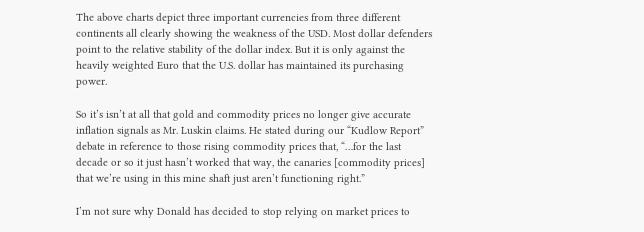The above charts depict three important currencies from three different continents all clearly showing the weakness of the USD. Most dollar defenders point to the relative stability of the dollar index. But it is only against the heavily weighted Euro that the U.S. dollar has maintained its purchasing power.

So it’s isn’t at all that gold and commodity prices no longer give accurate inflation signals as Mr. Luskin claims. He stated during our “Kudlow Report” debate in reference to those rising commodity prices that, “…for the last decade or so it just hasn’t worked that way, the canaries [commodity prices] that we’re using in this mine shaft just aren’t functioning right.”

I’m not sure why Donald has decided to stop relying on market prices to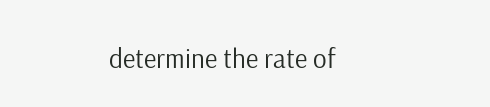determine the rate of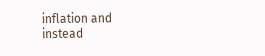inflation and instead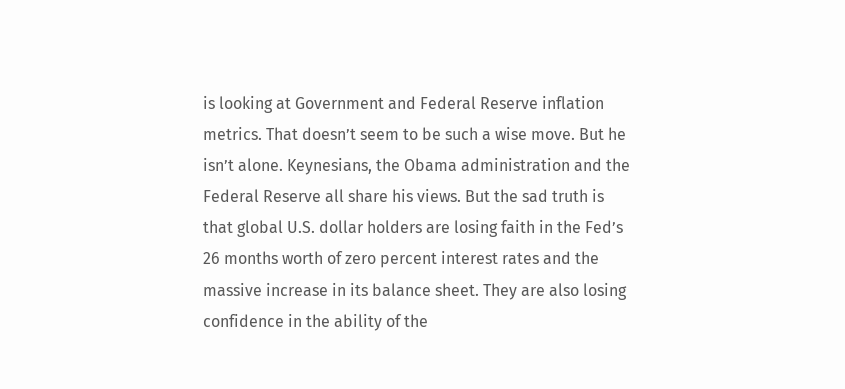is looking at Government and Federal Reserve inflation metrics. That doesn’t seem to be such a wise move. But he isn’t alone. Keynesians, the Obama administration and the Federal Reserve all share his views. But the sad truth is that global U.S. dollar holders are losing faith in the Fed’s 26 months worth of zero percent interest rates and the massive increase in its balance sheet. They are also losing confidence in the ability of the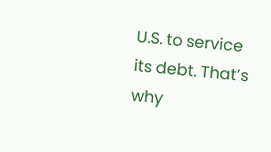U.S. to service its debt. That’s why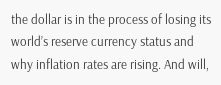the dollar is in the process of losing its world’s reserve currency status and why inflation rates are rising. And will,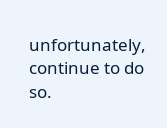unfortunately, continue to do so.